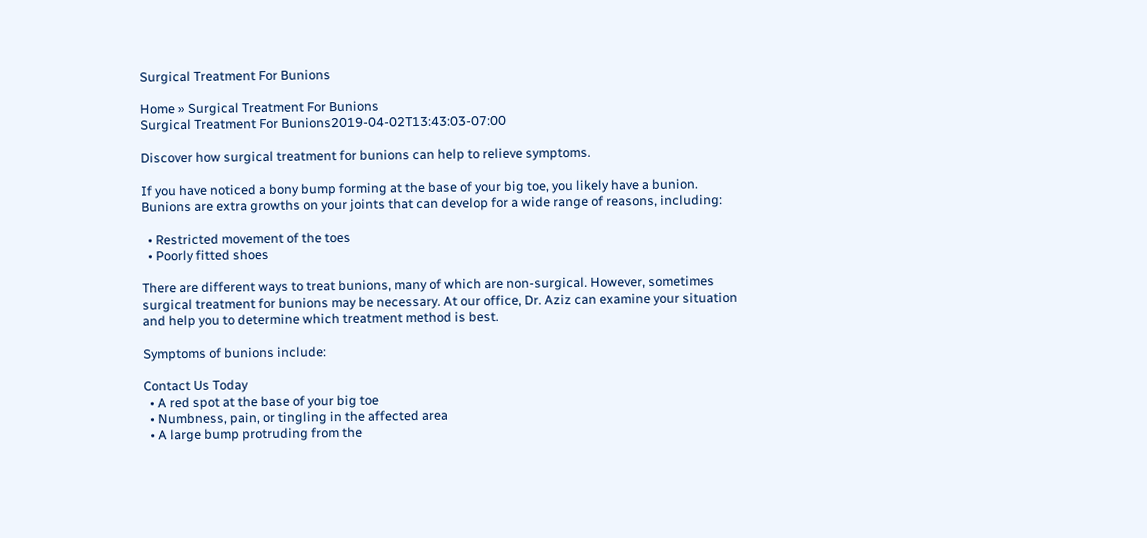Surgical Treatment For Bunions

Home » Surgical Treatment For Bunions
Surgical Treatment For Bunions2019-04-02T13:43:03-07:00

Discover how surgical treatment for bunions can help to relieve symptoms.

If you have noticed a bony bump forming at the base of your big toe, you likely have a bunion. Bunions are extra growths on your joints that can develop for a wide range of reasons, including:

  • Restricted movement of the toes
  • Poorly fitted shoes

There are different ways to treat bunions, many of which are non-surgical. However, sometimes surgical treatment for bunions may be necessary. At our office, Dr. Aziz can examine your situation and help you to determine which treatment method is best.

Symptoms of bunions include:

Contact Us Today
  • A red spot at the base of your big toe
  • Numbness, pain, or tingling in the affected area
  • A large bump protruding from the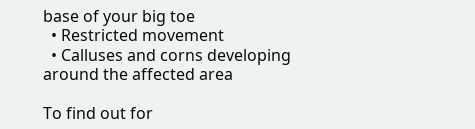base of your big toe
  • Restricted movement
  • Calluses and corns developing around the affected area

To find out for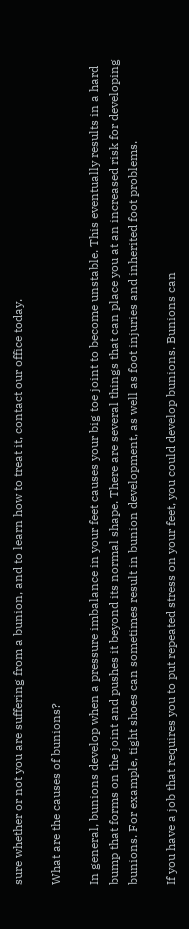sure whether or not you are suffering from a bunion, and to learn how to treat it, contact our office today.

What are the causes of bunions?

In general, bunions develop when a pressure imbalance in your feet causes your big toe joint to become unstable. This eventually results in a hard bump that forms on the joint and pushes it beyond its normal shape. There are several things that can place you at an increased risk for developing bunions. For example, tight shoes can sometimes result in bunion development, as well as foot injuries and inherited foot problems.

If you have a job that requires you to put repeated stress on your feet, you could develop bunions. Bunions can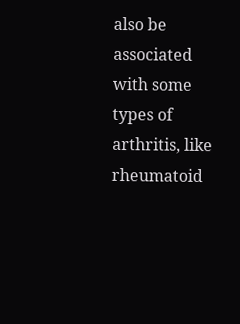also be associated with some types of arthritis, like rheumatoid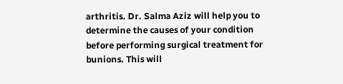arthritis. Dr. Salma Aziz will help you to determine the causes of your condition before performing surgical treatment for bunions. This will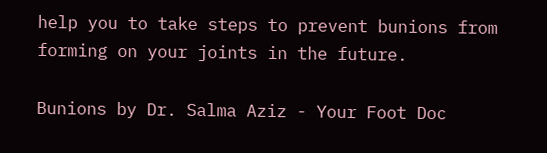help you to take steps to prevent bunions from forming on your joints in the future.

Bunions by Dr. Salma Aziz - Your Foot Doc